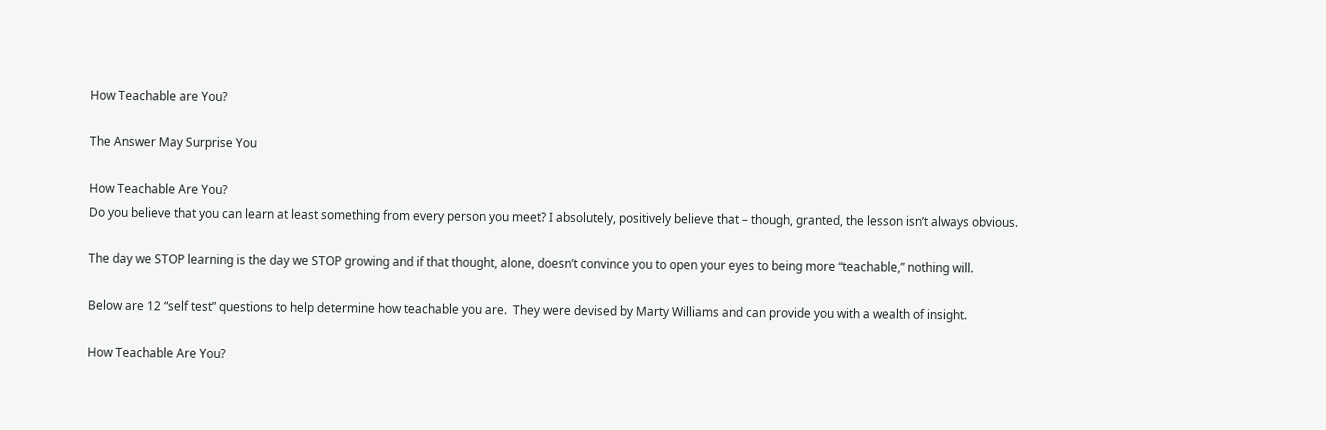How Teachable are You?

The Answer May Surprise You

How Teachable Are You?
Do you believe that you can learn at least something from every person you meet? I absolutely, positively believe that – though, granted, the lesson isn’t always obvious.

The day we STOP learning is the day we STOP growing and if that thought, alone, doesn’t convince you to open your eyes to being more “teachable,” nothing will.

Below are 12 “self test” questions to help determine how teachable you are.  They were devised by Marty Williams and can provide you with a wealth of insight.

How Teachable Are You?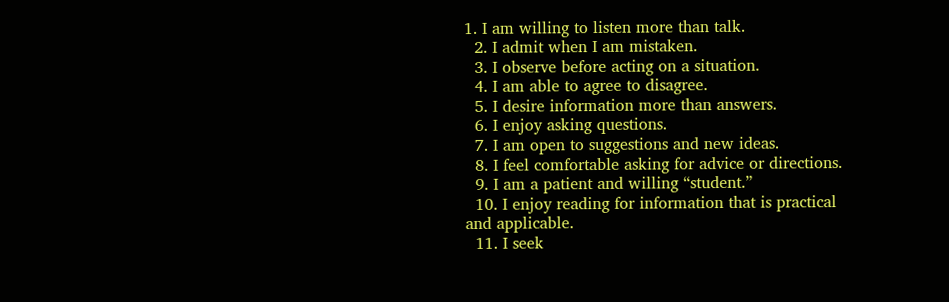1. I am willing to listen more than talk.
  2. I admit when I am mistaken.
  3. I observe before acting on a situation.
  4. I am able to agree to disagree.
  5. I desire information more than answers.
  6. I enjoy asking questions.
  7. I am open to suggestions and new ideas.
  8. I feel comfortable asking for advice or directions.
  9. I am a patient and willing “student.”
  10. I enjoy reading for information that is practical and applicable.
  11. I seek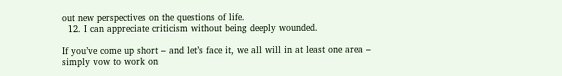out new perspectives on the questions of life.
  12. I can appreciate criticism without being deeply wounded.

If you’ve come up short – and let’s face it, we all will in at least one area – simply vow to work on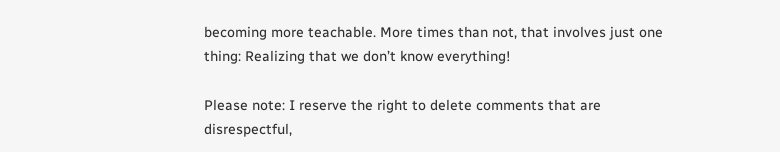becoming more teachable. More times than not, that involves just one thing: Realizing that we don’t know everything!

Please note: I reserve the right to delete comments that are disrespectful,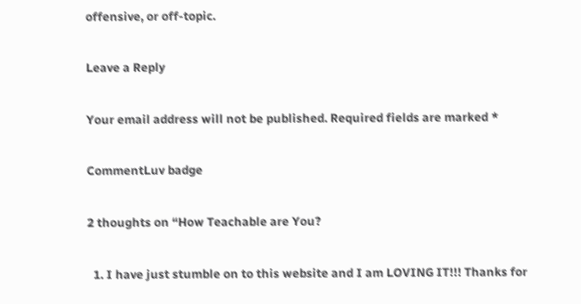offensive, or off-topic.

Leave a Reply

Your email address will not be published. Required fields are marked *

CommentLuv badge

2 thoughts on “How Teachable are You?

  1. I have just stumble on to this website and I am LOVING IT!!! Thanks for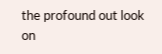the profound out look on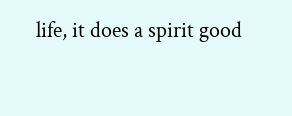life, it does a spirit good